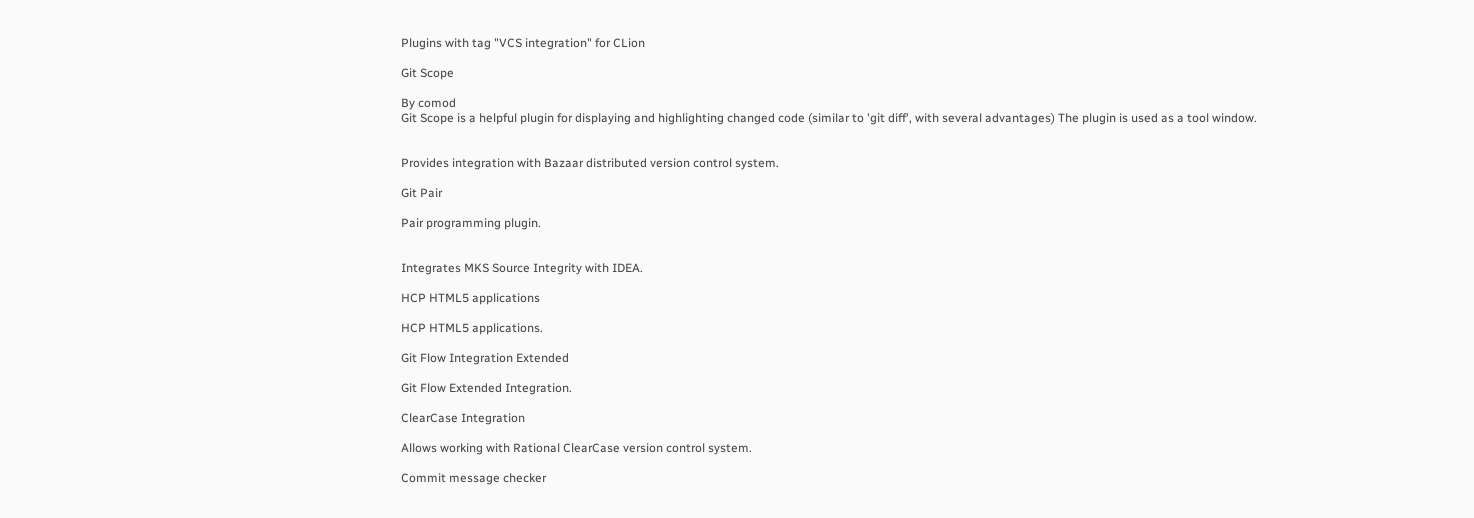Plugins with tag "VCS integration" for CLion

Git Scope

By comod
Git Scope is a helpful plugin for displaying and highlighting changed code (similar to 'git diff', with several advantages) The plugin is used as a tool window.


Provides integration with Bazaar distributed version control system.

Git Pair

Pair programming plugin.


Integrates MKS Source Integrity with IDEA.

HCP HTML5 applications

HCP HTML5 applications.

Git Flow Integration Extended

Git Flow Extended Integration.

ClearCase Integration

Allows working with Rational ClearCase version control system.

Commit message checker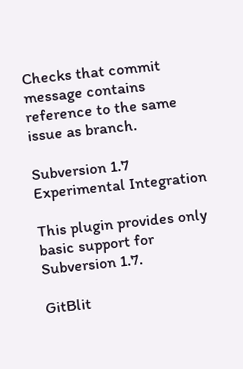Checks that commit message contains reference to the same issue as branch.

Subversion 1.7 Experimental Integration

This plugin provides only basic support for Subversion 1.7.

GitBlit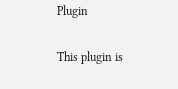Plugin

This plugin is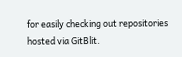for easily checking out repositories hosted via GitBlit.